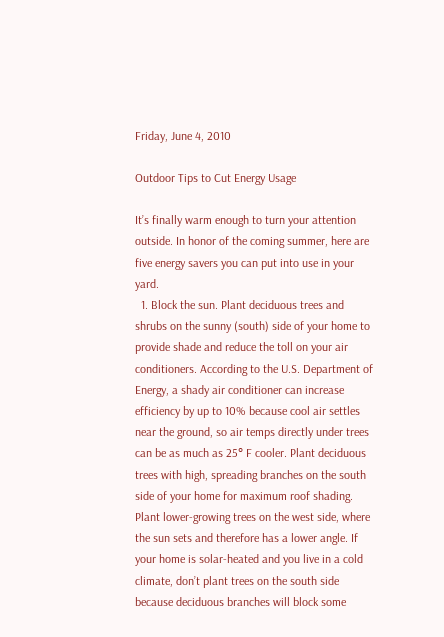Friday, June 4, 2010

Outdoor Tips to Cut Energy Usage

It’s finally warm enough to turn your attention outside. In honor of the coming summer, here are five energy savers you can put into use in your yard.
  1. Block the sun. Plant deciduous trees and shrubs on the sunny (south) side of your home to provide shade and reduce the toll on your air conditioners. According to the U.S. Department of Energy, a shady air conditioner can increase efficiency by up to 10% because cool air settles near the ground, so air temps directly under trees can be as much as 25° F cooler. Plant deciduous trees with high, spreading branches on the south side of your home for maximum roof shading. Plant lower-growing trees on the west side, where the sun sets and therefore has a lower angle. If your home is solar-heated and you live in a cold climate, don’t plant trees on the south side because deciduous branches will block some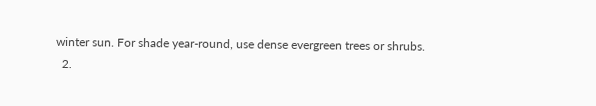winter sun. For shade year-round, use dense evergreen trees or shrubs.
  2.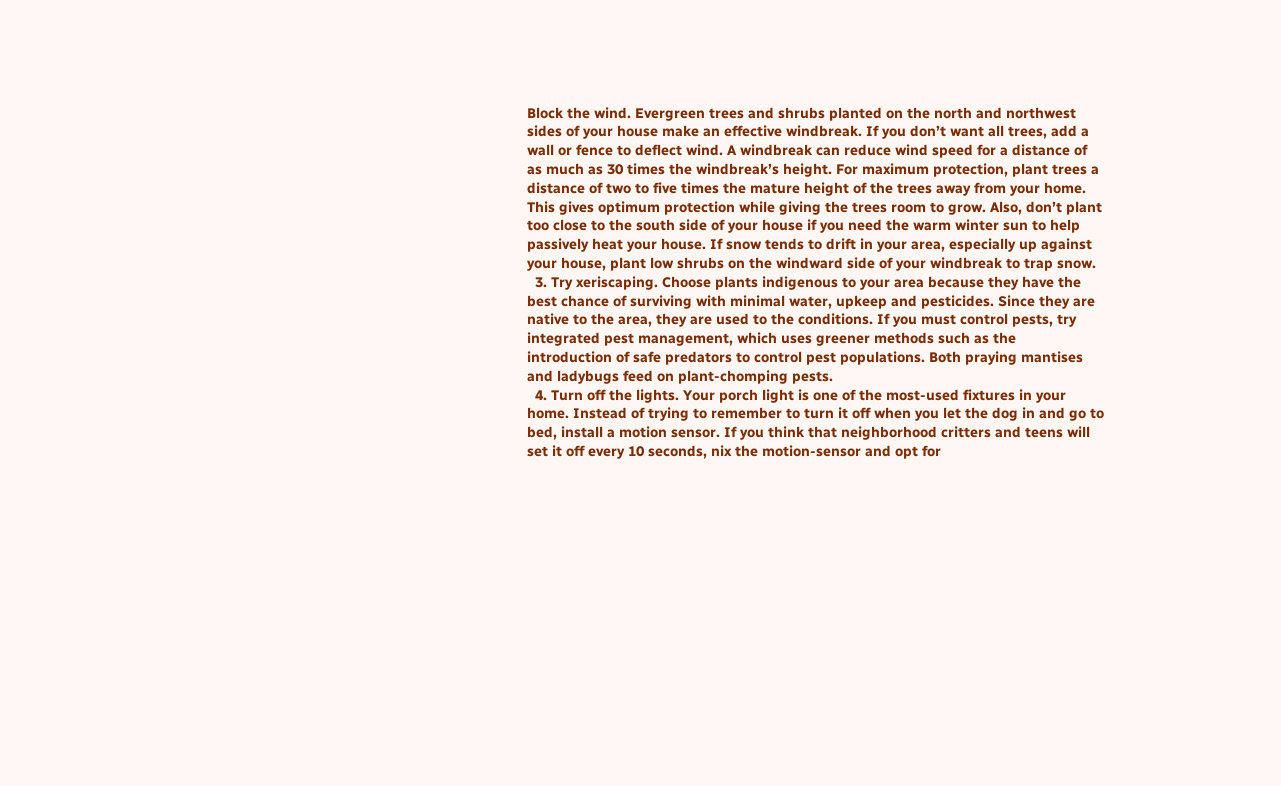Block the wind. Evergreen trees and shrubs planted on the north and northwest sides of your house make an effective windbreak. If you don’t want all trees, add a wall or fence to deflect wind. A windbreak can reduce wind speed for a distance of as much as 30 times the windbreak’s height. For maximum protection, plant trees a distance of two to five times the mature height of the trees away from your home. This gives optimum protection while giving the trees room to grow. Also, don’t plant too close to the south side of your house if you need the warm winter sun to help passively heat your house. If snow tends to drift in your area, especially up against your house, plant low shrubs on the windward side of your windbreak to trap snow.
  3. Try xeriscaping. Choose plants indigenous to your area because they have the best chance of surviving with minimal water, upkeep and pesticides. Since they are native to the area, they are used to the conditions. If you must control pests, try integrated pest management, which uses greener methods such as the introduction of safe predators to control pest populations. Both praying mantises and ladybugs feed on plant-chomping pests.
  4. Turn off the lights. Your porch light is one of the most-used fixtures in your home. Instead of trying to remember to turn it off when you let the dog in and go to bed, install a motion sensor. If you think that neighborhood critters and teens will set it off every 10 seconds, nix the motion-sensor and opt for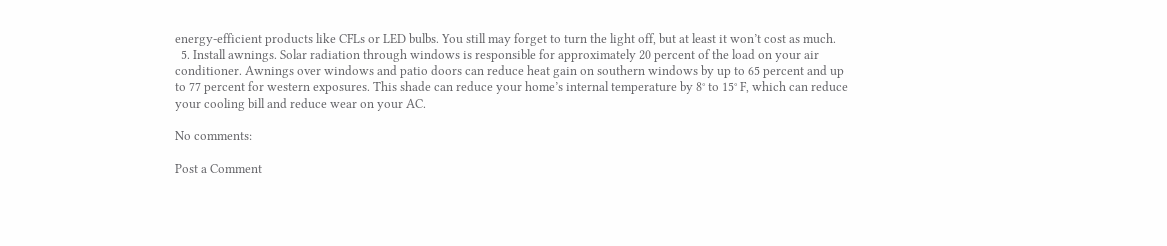energy-efficient products like CFLs or LED bulbs. You still may forget to turn the light off, but at least it won’t cost as much.
  5. Install awnings. Solar radiation through windows is responsible for approximately 20 percent of the load on your air conditioner. Awnings over windows and patio doors can reduce heat gain on southern windows by up to 65 percent and up to 77 percent for western exposures. This shade can reduce your home’s internal temperature by 8° to 15° F, which can reduce your cooling bill and reduce wear on your AC.

No comments:

Post a Comment